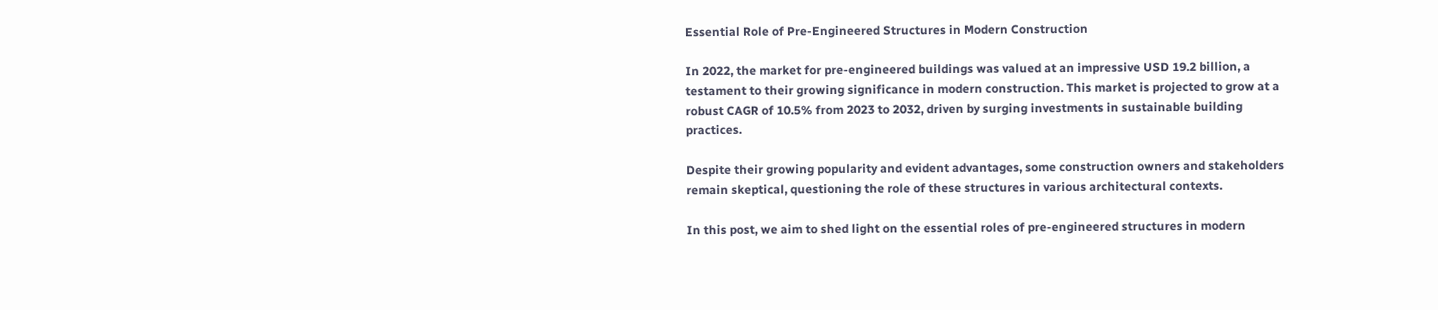Essential Role of Pre-Engineered Structures in Modern Construction

In 2022, the market for pre-engineered buildings was valued at an impressive USD 19.2 billion, a testament to their growing significance in modern construction. This market is projected to grow at a robust CAGR of 10.5% from 2023 to 2032, driven by surging investments in sustainable building practices.

Despite their growing popularity and evident advantages, some construction owners and stakeholders remain skeptical, questioning the role of these structures in various architectural contexts.

In this post, we aim to shed light on the essential roles of pre-engineered structures in modern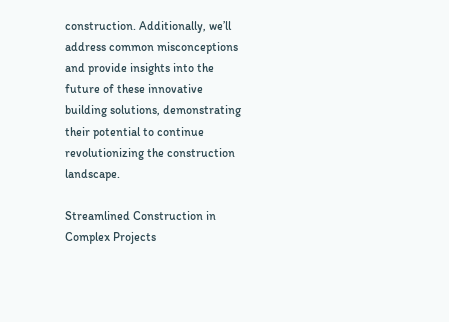construction. Additionally, we’ll address common misconceptions and provide insights into the future of these innovative building solutions, demonstrating their potential to continue revolutionizing the construction landscape.

Streamlined Construction in Complex Projects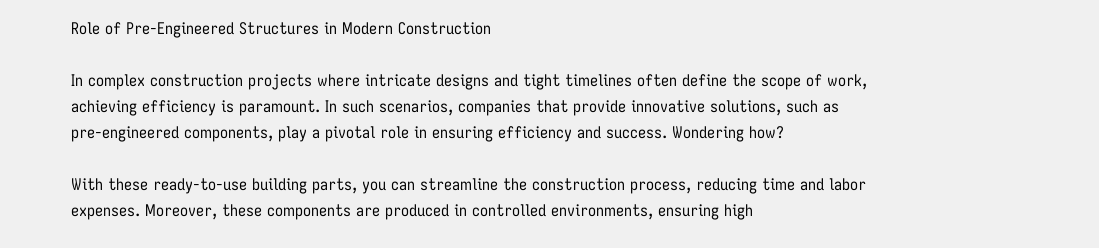Role of Pre-Engineered Structures in Modern Construction

In complex construction projects where intricate designs and tight timelines often define the scope of work, achieving efficiency is paramount. In such scenarios, companies that provide innovative solutions, such as pre-engineered components, play a pivotal role in ensuring efficiency and success. Wondering how?

With these ready-to-use building parts, you can streamline the construction process, reducing time and labor expenses. Moreover, these components are produced in controlled environments, ensuring high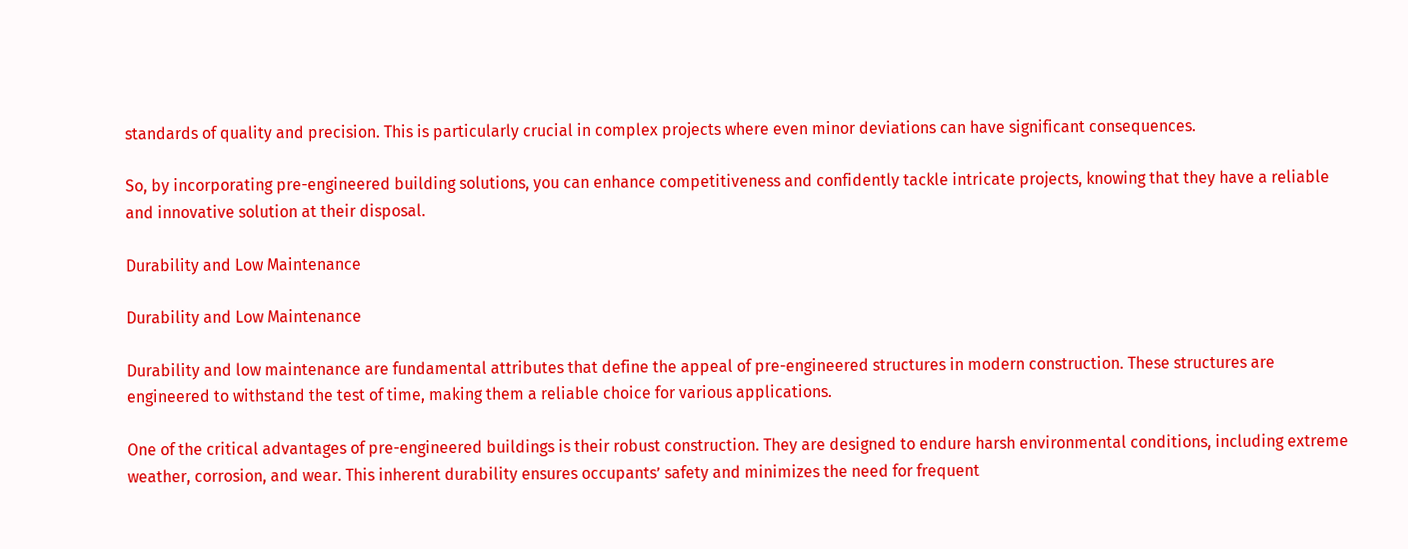standards of quality and precision. This is particularly crucial in complex projects where even minor deviations can have significant consequences.

So, by incorporating pre-engineered building solutions, you can enhance competitiveness and confidently tackle intricate projects, knowing that they have a reliable and innovative solution at their disposal.

Durability and Low Maintenance

Durability and Low Maintenance

Durability and low maintenance are fundamental attributes that define the appeal of pre-engineered structures in modern construction. These structures are engineered to withstand the test of time, making them a reliable choice for various applications.

One of the critical advantages of pre-engineered buildings is their robust construction. They are designed to endure harsh environmental conditions, including extreme weather, corrosion, and wear. This inherent durability ensures occupants’ safety and minimizes the need for frequent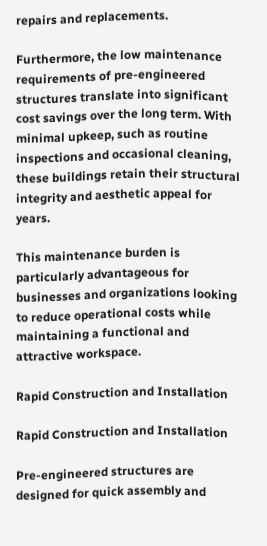repairs and replacements.

Furthermore, the low maintenance requirements of pre-engineered structures translate into significant cost savings over the long term. With minimal upkeep, such as routine inspections and occasional cleaning, these buildings retain their structural integrity and aesthetic appeal for years.

This maintenance burden is particularly advantageous for businesses and organizations looking to reduce operational costs while maintaining a functional and attractive workspace.

Rapid Construction and Installation

Rapid Construction and Installation

Pre-engineered structures are designed for quick assembly and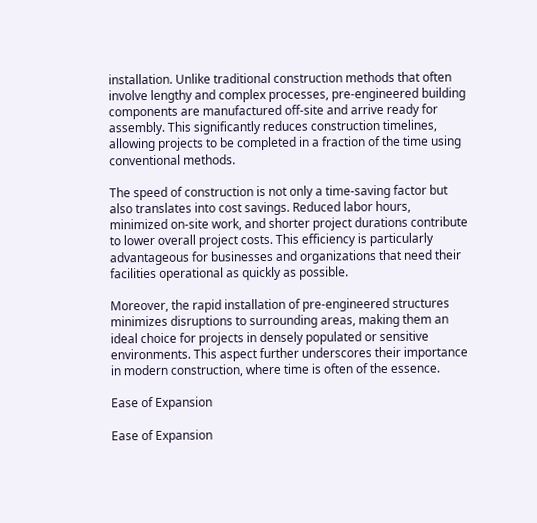installation. Unlike traditional construction methods that often involve lengthy and complex processes, pre-engineered building components are manufactured off-site and arrive ready for assembly. This significantly reduces construction timelines, allowing projects to be completed in a fraction of the time using conventional methods.

The speed of construction is not only a time-saving factor but also translates into cost savings. Reduced labor hours, minimized on-site work, and shorter project durations contribute to lower overall project costs. This efficiency is particularly advantageous for businesses and organizations that need their facilities operational as quickly as possible.

Moreover, the rapid installation of pre-engineered structures minimizes disruptions to surrounding areas, making them an ideal choice for projects in densely populated or sensitive environments. This aspect further underscores their importance in modern construction, where time is often of the essence.

Ease of Expansion

Ease of Expansion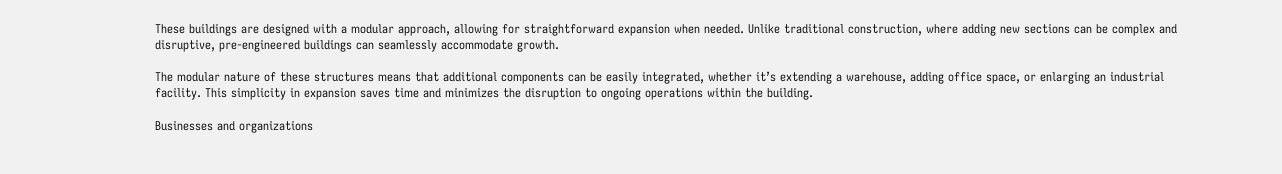These buildings are designed with a modular approach, allowing for straightforward expansion when needed. Unlike traditional construction, where adding new sections can be complex and disruptive, pre-engineered buildings can seamlessly accommodate growth.

The modular nature of these structures means that additional components can be easily integrated, whether it’s extending a warehouse, adding office space, or enlarging an industrial facility. This simplicity in expansion saves time and minimizes the disruption to ongoing operations within the building.

Businesses and organizations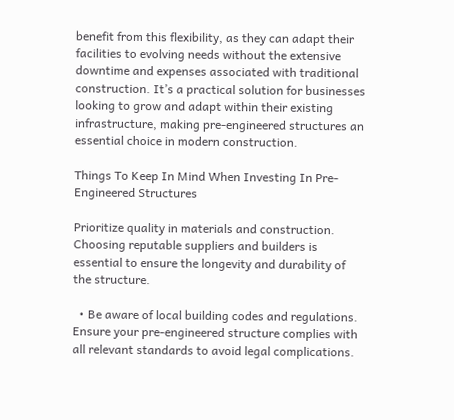benefit from this flexibility, as they can adapt their facilities to evolving needs without the extensive downtime and expenses associated with traditional construction. It’s a practical solution for businesses looking to grow and adapt within their existing infrastructure, making pre-engineered structures an essential choice in modern construction.

Things To Keep In Mind When Investing In Pre-Engineered Structures

Prioritize quality in materials and construction. Choosing reputable suppliers and builders is essential to ensure the longevity and durability of the structure.

  • Be aware of local building codes and regulations. Ensure your pre-engineered structure complies with all relevant standards to avoid legal complications.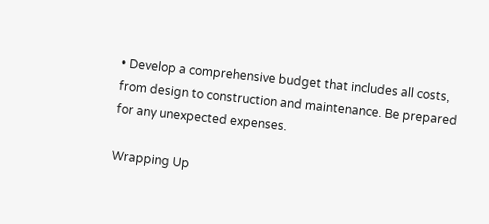• Develop a comprehensive budget that includes all costs, from design to construction and maintenance. Be prepared for any unexpected expenses.

Wrapping Up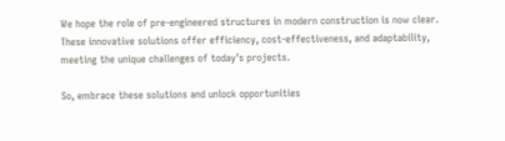We hope the role of pre-engineered structures in modern construction is now clear. These innovative solutions offer efficiency, cost-effectiveness, and adaptability, meeting the unique challenges of today’s projects.

So, embrace these solutions and unlock opportunities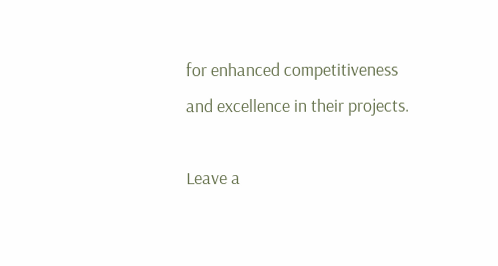for enhanced competitiveness and excellence in their projects.

Leave a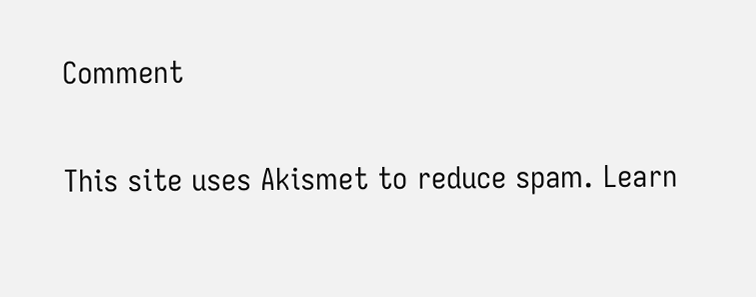Comment

This site uses Akismet to reduce spam. Learn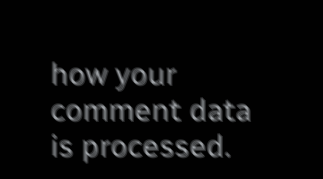how your comment data is processed.